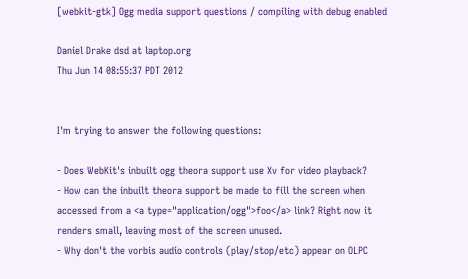[webkit-gtk] Ogg media support questions / compiling with debug enabled

Daniel Drake dsd at laptop.org
Thu Jun 14 08:55:37 PDT 2012


I'm trying to answer the following questions:

- Does WebKit's inbuilt ogg theora support use Xv for video playback?
- How can the inbuilt theora support be made to fill the screen when
accessed from a <a type="application/ogg">foo</a> link? Right now it
renders small, leaving most of the screen unused.
- Why don't the vorbis audio controls (play/stop/etc) appear on OLPC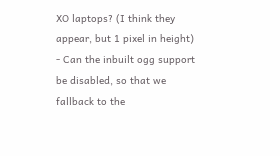XO laptops? (I think they appear, but 1 pixel in height)
- Can the inbuilt ogg support be disabled, so that we fallback to the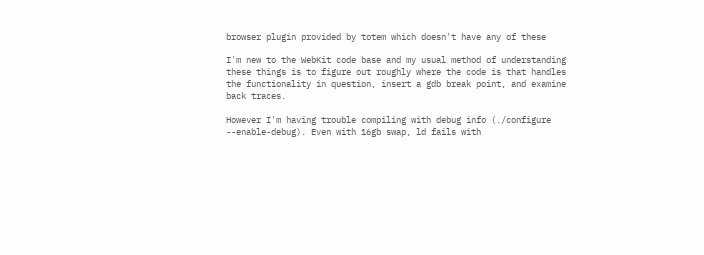browser plugin provided by totem which doesn't have any of these

I'm new to the WebKit code base and my usual method of understanding
these things is to figure out roughly where the code is that handles
the functionality in question, insert a gdb break point, and examine
back traces.

However I'm having trouble compiling with debug info (./configure
--enable-debug). Even with 16gb swap, ld fails with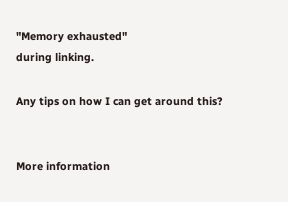"Memory exhausted"
during linking.

Any tips on how I can get around this?


More information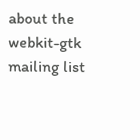about the webkit-gtk mailing list